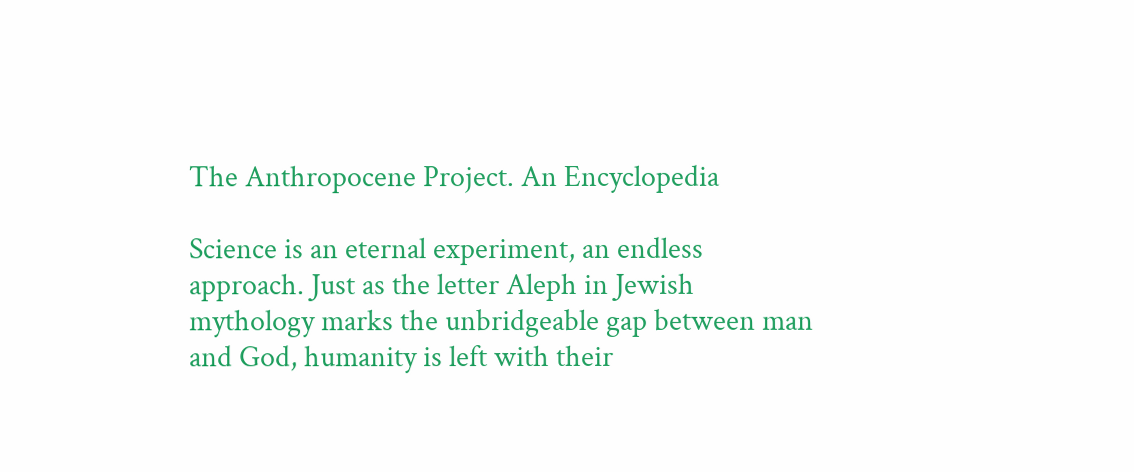The Anthropocene Project. An Encyclopedia

Science is an eternal experiment, an endless approach. Just as the letter Aleph in Jewish mythology marks the unbridgeable gap between man and God, humanity is left with their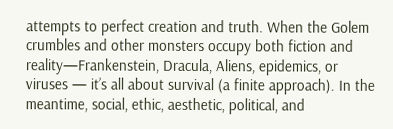attempts to perfect creation and truth. When the Golem crumbles and other monsters occupy both fiction and reality—Frankenstein, Dracula, Aliens, epidemics, or viruses — it’s all about survival (a finite approach). In the meantime, social, ethic, aesthetic, political, and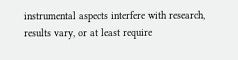instrumental aspects interfere with research, results vary, or at least require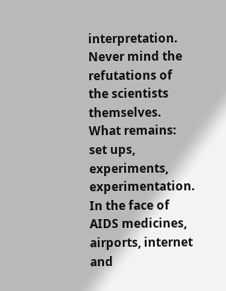interpretation. Never mind the refutations of the scientists themselves. What remains: set ups, experiments, experimentation. In the face of AIDS medicines, airports, internet and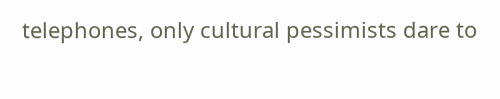telephones, only cultural pessimists dare to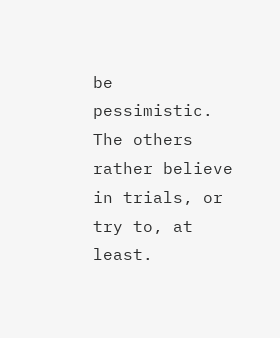be pessimistic. The others rather believe in trials, or try to, at least.